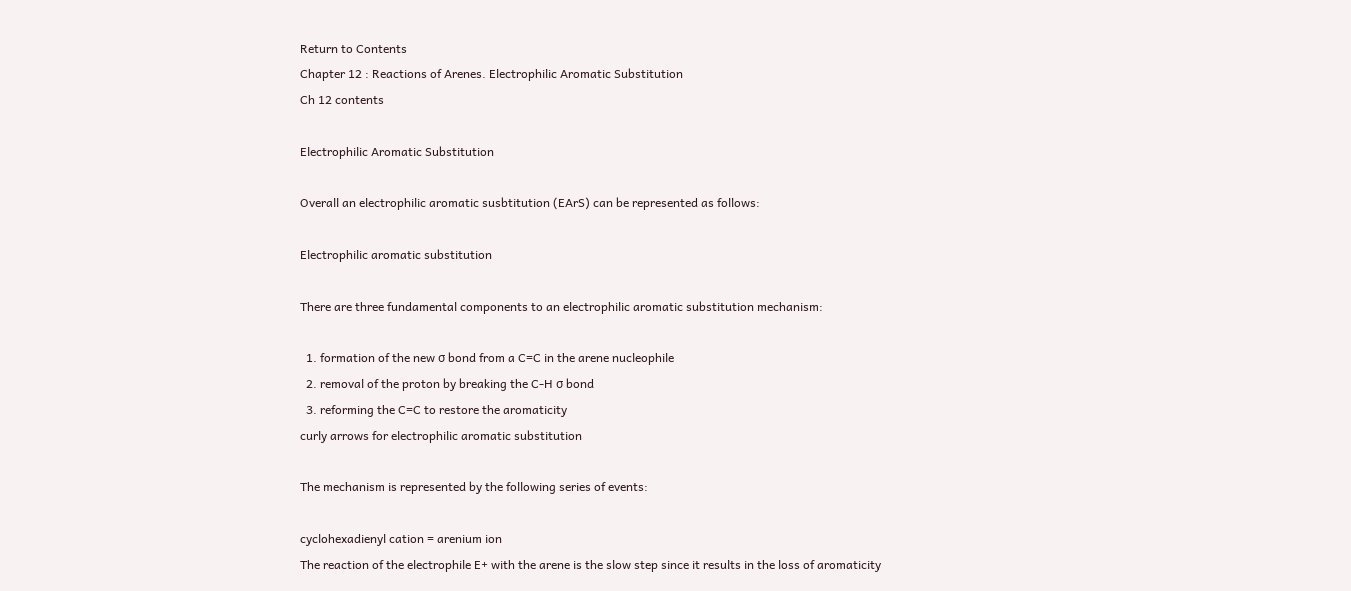Return to Contents
Chapter 12 : Reactions of Arenes. Electrophilic Aromatic Substitution
Ch 12 contents

Electrophilic Aromatic Substitution

Overall an electrophilic aromatic susbtitution (EArS) can be represented as follows:

Electrophilic aromatic substitution

There are three fundamental components to an electrophilic aromatic substitution mechanism:

  1. formation of the new σ bond from a C=C in the arene nucleophile
  2. removal of the proton by breaking the C-H σ bond
  3. reforming the C=C to restore the aromaticity
curly arrows for electrophilic aromatic substitution

The mechanism is represented by the following series of events:

cyclohexadienyl cation = arenium ion
The reaction of the electrophile E+ with the arene is the slow step since it results in the loss of aromaticity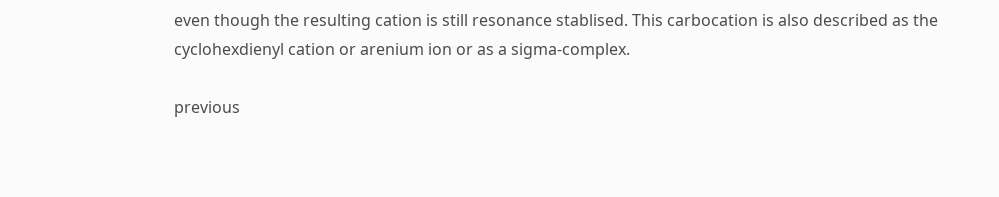even though the resulting cation is still resonance stablised. This carbocation is also described as the cyclohexdienyl cation or arenium ion or as a sigma-complex.

previous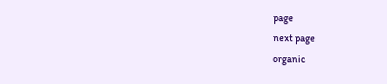page
next page
organic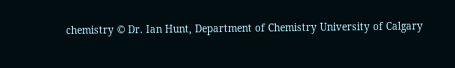chemistry © Dr. Ian Hunt, Department of Chemistry University of Calgary